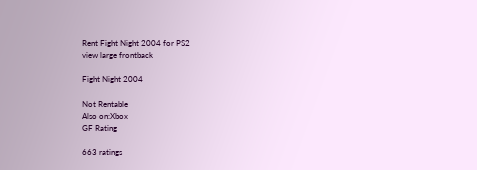Rent Fight Night 2004 for PS2
view large frontback

Fight Night 2004

Not Rentable
Also on:Xbox
GF Rating

663 ratings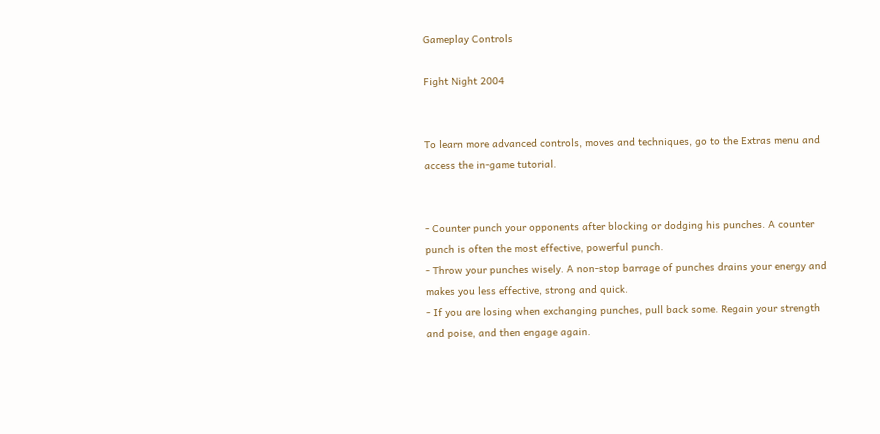Gameplay Controls

Fight Night 2004


To learn more advanced controls, moves and techniques, go to the Extras menu and access the in-game tutorial.


- Counter punch your opponents after blocking or dodging his punches. A counter punch is often the most effective, powerful punch.
- Throw your punches wisely. A non-stop barrage of punches drains your energy and makes you less effective, strong and quick.
- If you are losing when exchanging punches, pull back some. Regain your strength and poise, and then engage again.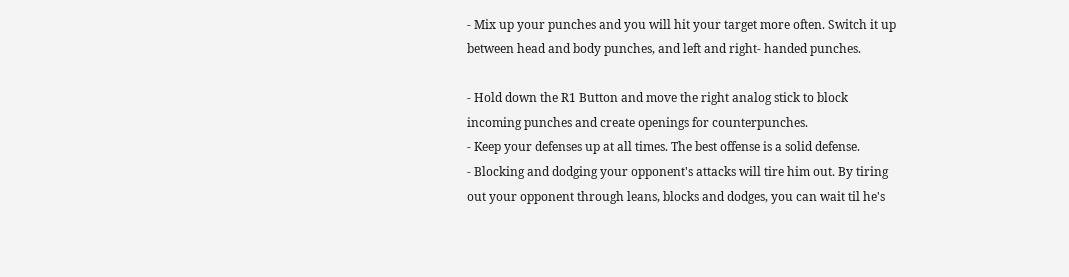- Mix up your punches and you will hit your target more often. Switch it up between head and body punches, and left and right- handed punches.

- Hold down the R1 Button and move the right analog stick to block incoming punches and create openings for counterpunches.
- Keep your defenses up at all times. The best offense is a solid defense.
- Blocking and dodging your opponent's attacks will tire him out. By tiring out your opponent through leans, blocks and dodges, you can wait til he's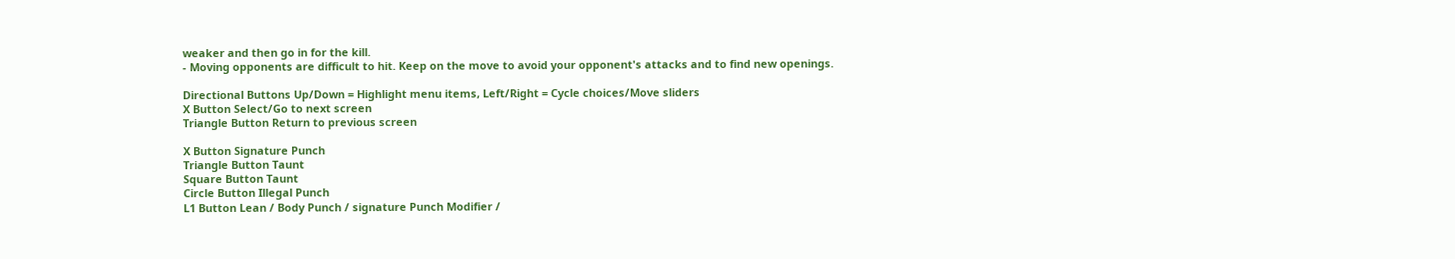weaker and then go in for the kill.
- Moving opponents are difficult to hit. Keep on the move to avoid your opponent's attacks and to find new openings.

Directional Buttons Up/Down = Highlight menu items, Left/Right = Cycle choices/Move sliders
X Button Select/Go to next screen
Triangle Button Return to previous screen

X Button Signature Punch
Triangle Button Taunt
Square Button Taunt
Circle Button Illegal Punch
L1 Button Lean / Body Punch / signature Punch Modifier /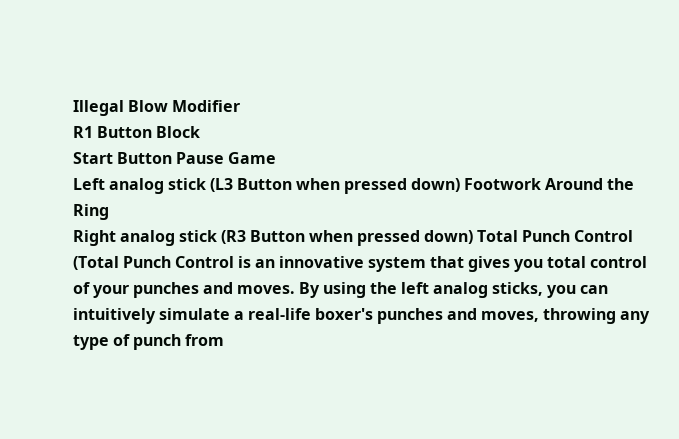Illegal Blow Modifier
R1 Button Block
Start Button Pause Game
Left analog stick (L3 Button when pressed down) Footwork Around the Ring
Right analog stick (R3 Button when pressed down) Total Punch Control (Total Punch Control is an innovative system that gives you total control of your punches and moves. By using the left analog sticks, you can intuitively simulate a real-life boxer's punches and moves, throwing any type of punch from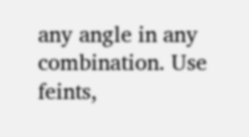any angle in any combination. Use feints,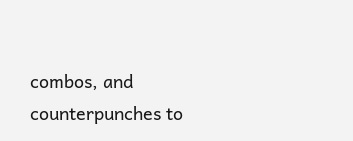combos, and counterpunches to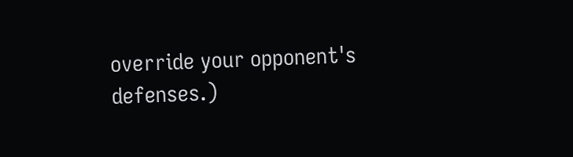override your opponent's defenses.)